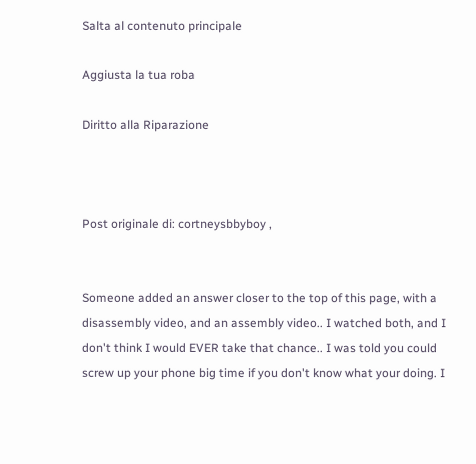Salta al contenuto principale

Aggiusta la tua roba

Diritto alla Riparazione



Post originale di: cortneysbbyboy ,


Someone added an answer closer to the top of this page, with a disassembly video, and an assembly video.. I watched both, and I don't think I would EVER take that chance.. I was told you could screw up your phone big time if you don't know what your doing. I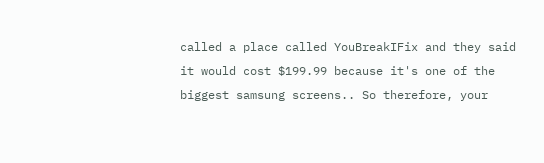called a place called YouBreakIFix and they said it would cost $199.99 because it's one of the biggest samsung screens.. So therefore, your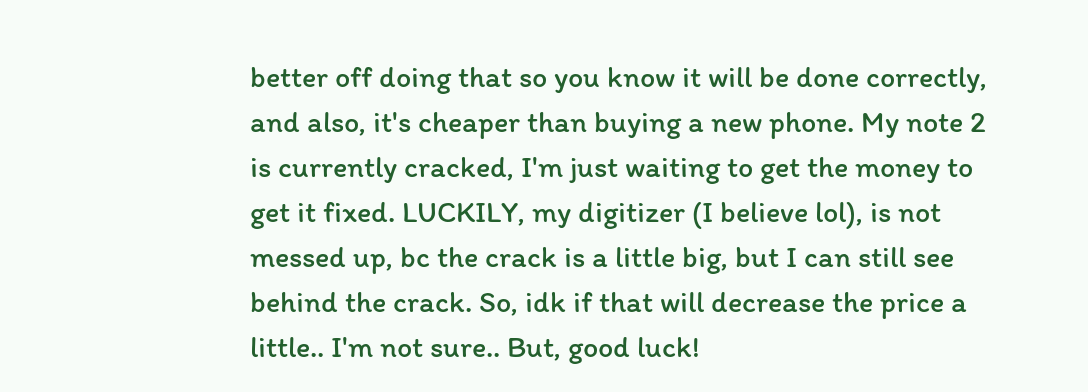better off doing that so you know it will be done correctly, and also, it's cheaper than buying a new phone. My note 2 is currently cracked, I'm just waiting to get the money to get it fixed. LUCKILY, my digitizer (I believe lol), is not messed up, bc the crack is a little big, but I can still see behind the crack. So, idk if that will decrease the price a little.. I'm not sure.. But, good luck!